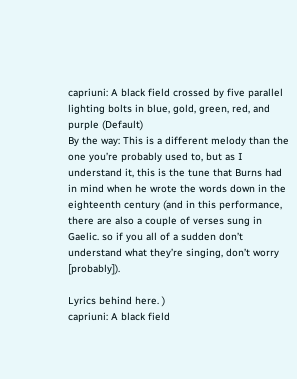capriuni: A black field crossed by five parallel lighting bolts in blue, gold, green, red, and purple (Default)
By the way: This is a different melody than the one you’re probably used to, but as I understand it, this is the tune that Burns had in mind when he wrote the words down in the eighteenth century (and in this performance, there are also a couple of verses sung in Gaelic. so if you all of a sudden don’t understand what they’re singing, don’t worry [probably]).

Lyrics behind here. )
capriuni: A black field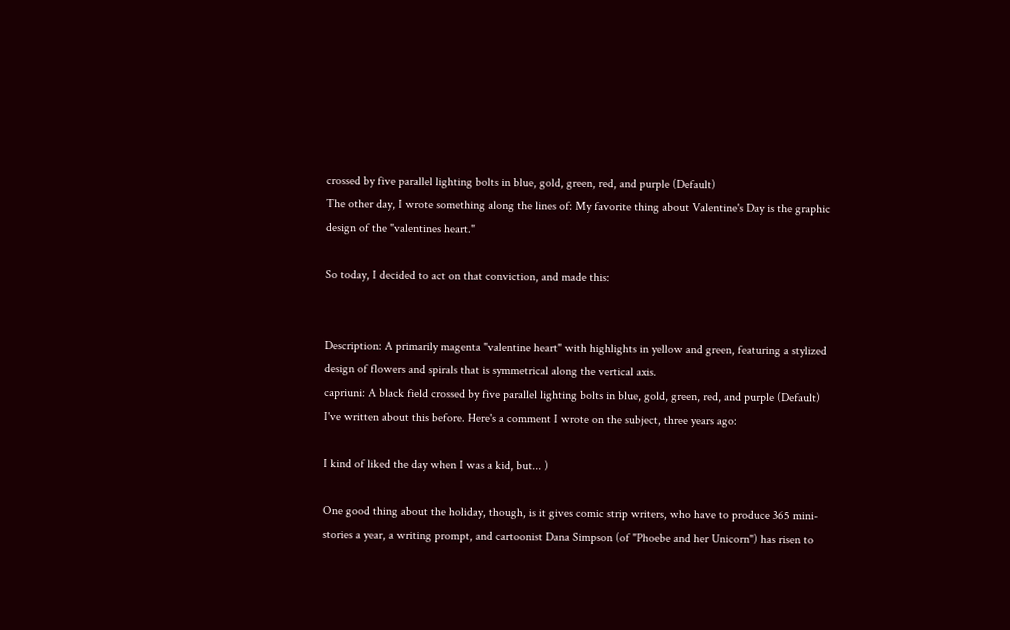crossed by five parallel lighting bolts in blue, gold, green, red, and purple (Default)
The other day, I wrote something along the lines of: My favorite thing about Valentine's Day is the graphic design of the "valentines heart."

So today, I decided to act on that conviction, and made this:


Description: A primarily magenta "valentine heart" with highlights in yellow and green, featuring a stylized design of flowers and spirals that is symmetrical along the vertical axis.
capriuni: A black field crossed by five parallel lighting bolts in blue, gold, green, red, and purple (Default)
I've written about this before. Here's a comment I wrote on the subject, three years ago:

I kind of liked the day when I was a kid, but... )

One good thing about the holiday, though, is it gives comic strip writers, who have to produce 365 mini-stories a year, a writing prompt, and cartoonist Dana Simpson (of "Phoebe and her Unicorn") has risen to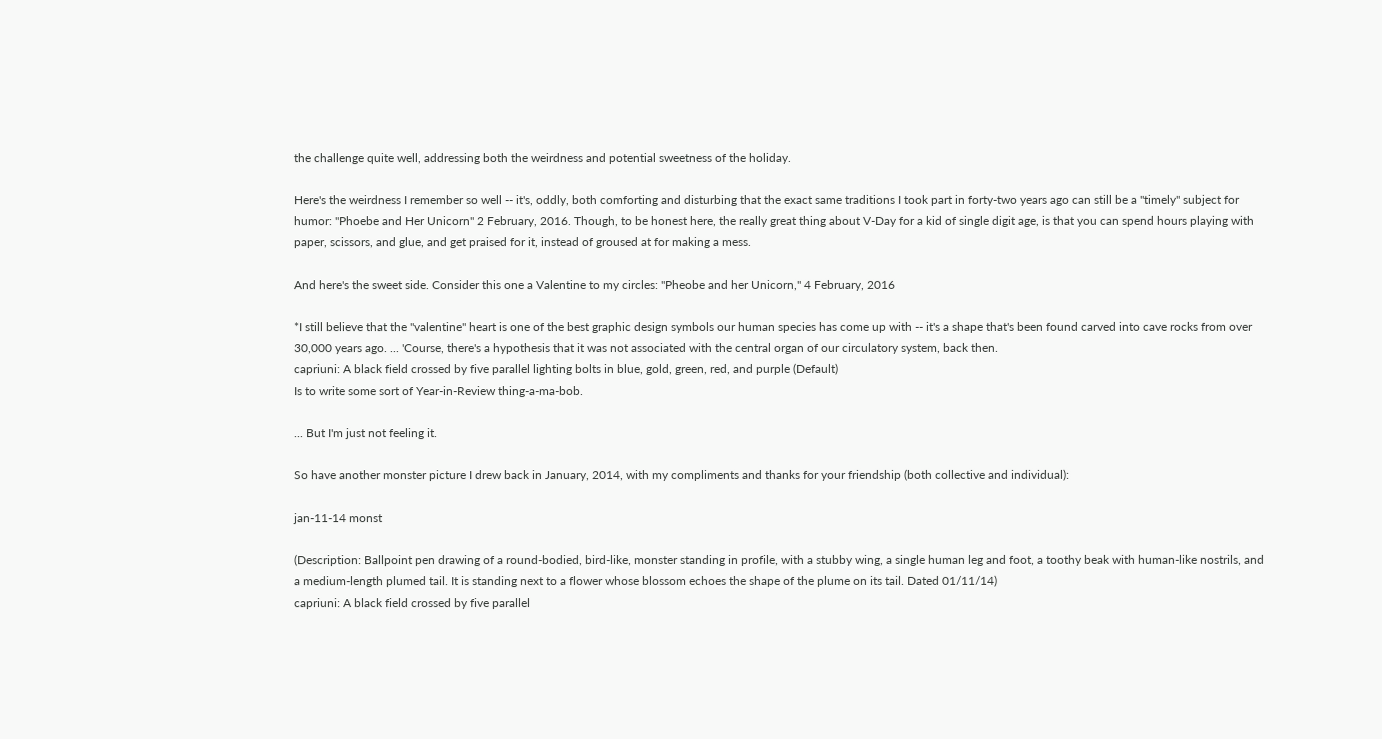the challenge quite well, addressing both the weirdness and potential sweetness of the holiday.

Here's the weirdness I remember so well -- it's, oddly, both comforting and disturbing that the exact same traditions I took part in forty-two years ago can still be a "timely" subject for humor: "Phoebe and Her Unicorn" 2 February, 2016. Though, to be honest here, the really great thing about V-Day for a kid of single digit age, is that you can spend hours playing with paper, scissors, and glue, and get praised for it, instead of groused at for making a mess.

And here's the sweet side. Consider this one a Valentine to my circles: "Pheobe and her Unicorn," 4 February, 2016

*I still believe that the "valentine" heart is one of the best graphic design symbols our human species has come up with -- it's a shape that's been found carved into cave rocks from over 30,000 years ago. ... 'Course, there's a hypothesis that it was not associated with the central organ of our circulatory system, back then.
capriuni: A black field crossed by five parallel lighting bolts in blue, gold, green, red, and purple (Default)
Is to write some sort of Year-in-Review thing-a-ma-bob.

... But I'm just not feeling it.

So have another monster picture I drew back in January, 2014, with my compliments and thanks for your friendship (both collective and individual):

jan-11-14 monst

(Description: Ballpoint pen drawing of a round-bodied, bird-like, monster standing in profile, with a stubby wing, a single human leg and foot, a toothy beak with human-like nostrils, and a medium-length plumed tail. It is standing next to a flower whose blossom echoes the shape of the plume on its tail. Dated 01/11/14)
capriuni: A black field crossed by five parallel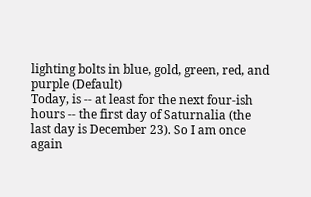lighting bolts in blue, gold, green, red, and purple (Default)
Today, is -- at least for the next four-ish hours -- the first day of Saturnalia (the last day is December 23). So I am once again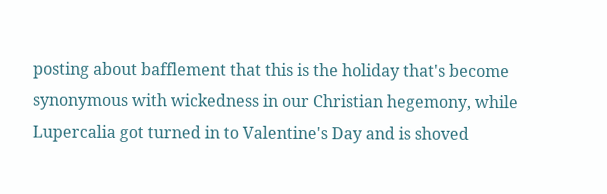posting about bafflement that this is the holiday that's become synonymous with wickedness in our Christian hegemony, while Lupercalia got turned in to Valentine's Day and is shoved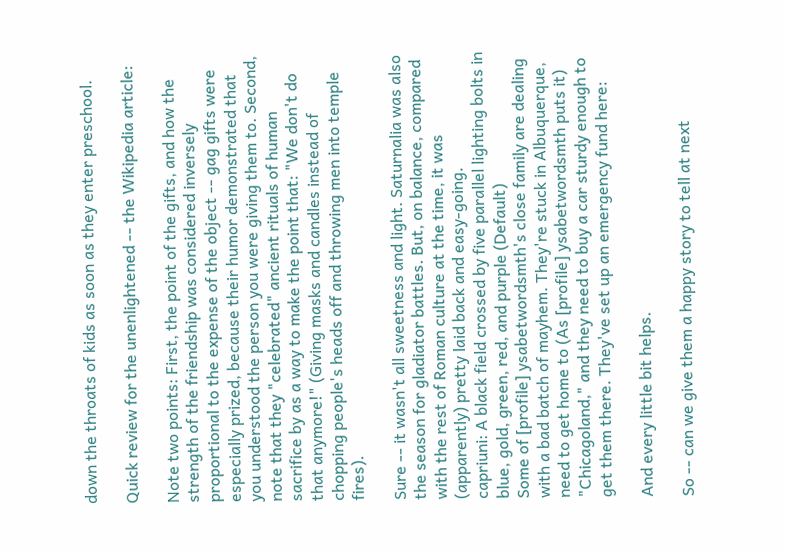down the throats of kids as soon as they enter preschool.

Quick review for the unenlightened -- the Wikipedia article:

Note two points: First, the point of the gifts, and how the strength of the friendship was considered inversely proportional to the expense of the object -- gag gifts were especially prized, because their humor demonstrated that you understood the person you were giving them to. Second, note that they "celebrated" ancient rituals of human sacrifice by as a way to make the point that: "We don't do that anymore!" (Giving masks and candles instead of chopping people's heads off and throwing men into temple fires).

Sure -- it wasn't all sweetness and light. Saturnalia was also the season for gladiator battles. But, on balance, compared with the rest of Roman culture at the time, it was (apparently) pretty laid back and easy-going.
capriuni: A black field crossed by five parallel lighting bolts in blue, gold, green, red, and purple (Default)
Some of [profile] ysabetwordsmth's close family are dealing with a bad batch of mayhem. They're stuck in Albuquerque, need to get home to (As [profile] ysabetwordsmth puts it) "Chicagoland," and they need to buy a car sturdy enough to get them there. They've set up an emergency fund here:

And every little bit helps.

So -- can we give them a happy story to tell at next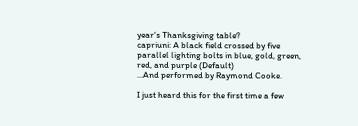year's Thanksgiving table?
capriuni: A black field crossed by five parallel lighting bolts in blue, gold, green, red, and purple (Default)
...And performed by Raymond Cooke.

I just heard this for the first time a few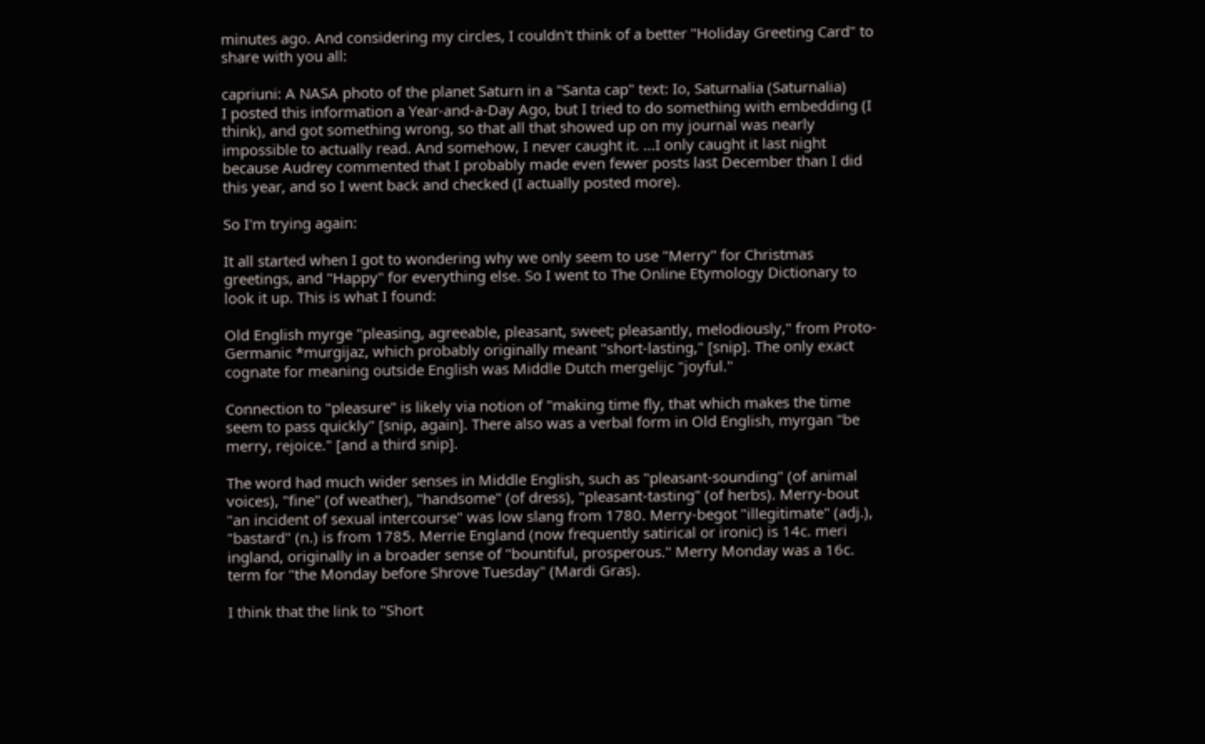minutes ago. And considering my circles, I couldn't think of a better "Holiday Greeting Card" to share with you all:

capriuni: A NASA photo of the planet Saturn in a "Santa cap" text: Io, Saturnalia (Saturnalia)
I posted this information a Year-and-a-Day Ago, but I tried to do something with embedding (I think), and got something wrong, so that all that showed up on my journal was nearly impossible to actually read. And somehow, I never caught it. ...I only caught it last night because Audrey commented that I probably made even fewer posts last December than I did this year, and so I went back and checked (I actually posted more).

So I'm trying again:

It all started when I got to wondering why we only seem to use "Merry" for Christmas greetings, and "Happy" for everything else. So I went to The Online Etymology Dictionary to look it up. This is what I found:

Old English myrge "pleasing, agreeable, pleasant, sweet; pleasantly, melodiously," from Proto-Germanic *murgijaz, which probably originally meant "short-lasting," [snip]. The only exact cognate for meaning outside English was Middle Dutch mergelijc "joyful."

Connection to "pleasure" is likely via notion of "making time fly, that which makes the time seem to pass quickly" [snip, again]. There also was a verbal form in Old English, myrgan "be merry, rejoice." [and a third snip].

The word had much wider senses in Middle English, such as "pleasant-sounding" (of animal voices), "fine" (of weather), "handsome" (of dress), "pleasant-tasting" (of herbs). Merry-bout "an incident of sexual intercourse" was low slang from 1780. Merry-begot "illegitimate" (adj.), "bastard" (n.) is from 1785. Merrie England (now frequently satirical or ironic) is 14c. meri ingland, originally in a broader sense of "bountiful, prosperous." Merry Monday was a 16c. term for "the Monday before Shrove Tuesday" (Mardi Gras).

I think that the link to "Short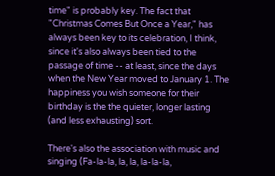time" is probably key. The fact that "Christmas Comes But Once a Year," has always been key to its celebration, I think, since it's also always been tied to the passage of time -- at least, since the days when the New Year moved to January 1. The happiness you wish someone for their birthday is the the quieter, longer lasting (and less exhausting) sort.

There's also the association with music and singing (Fa-la-la, la, la, la-la-la,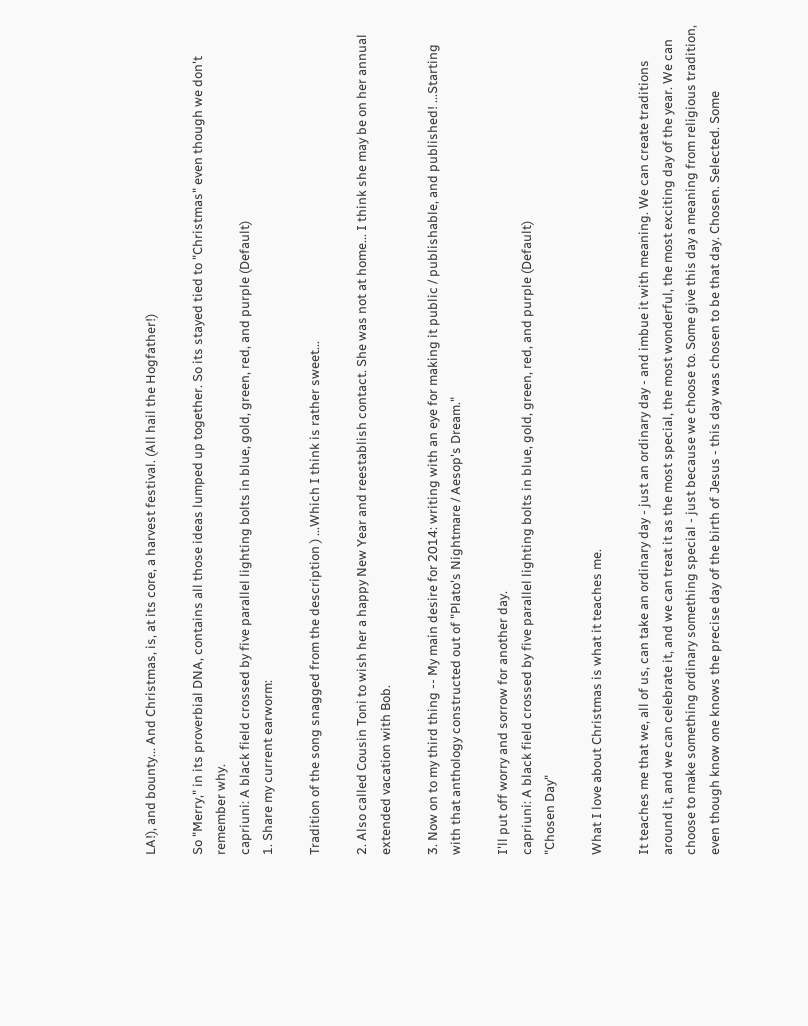LA!), and bounty... And Christmas, is, at its core, a harvest festival. (All hail the Hogfather!)

So "Merry," in its proverbial DNA, contains all those ideas lumped up together. So its stayed tied to "Christmas" even though we don't remember why.
capriuni: A black field crossed by five parallel lighting bolts in blue, gold, green, red, and purple (Default)
1. Share my current earworm:

Tradition of the song snagged from the description ) ...Which I think is rather sweet...

2. Also called Cousin Toni to wish her a happy New Year and reestablish contact. She was not at home... I think she may be on her annual extended vacation with Bob.

3. Now on to my third thing -- My main desire for 2014: writing with an eye for making it public / publishable, and published! ...Starting with that anthology constructed out of "Plato's Nightmare / Aesop's Dream."

I'll put off worry and sorrow for another day.
capriuni: A black field crossed by five parallel lighting bolts in blue, gold, green, red, and purple (Default)
"Chosen Day"

What I love about Christmas is what it teaches me.

It teaches me that we, all of us, can take an ordinary day - just an ordinary day - and imbue it with meaning. We can create traditions around it, and we can celebrate it, and we can treat it as the most special, the most wonderful, the most exciting day of the year. We can choose to make something ordinary something special - just because we choose to. Some give this day a meaning from religious tradition, even though know one knows the precise day of the birth of Jesus - this day was chosen to be that day. Chosen. Selected. Some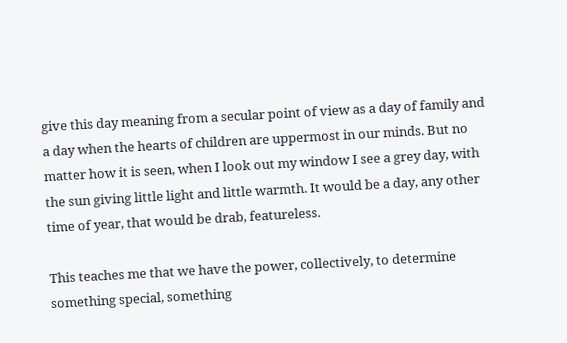give this day meaning from a secular point of view as a day of family and a day when the hearts of children are uppermost in our minds. But no matter how it is seen, when I look out my window I see a grey day, with the sun giving little light and little warmth. It would be a day, any other time of year, that would be drab, featureless.

This teaches me that we have the power, collectively, to determine something special, something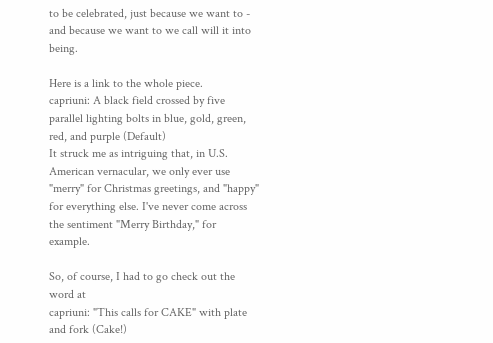to be celebrated, just because we want to - and because we want to we call will it into being.

Here is a link to the whole piece.
capriuni: A black field crossed by five parallel lighting bolts in blue, gold, green, red, and purple (Default)
It struck me as intriguing that, in U.S. American vernacular, we only ever use "merry" for Christmas greetings, and "happy" for everything else. I've never come across the sentiment "Merry Birthday," for example.

So, of course, I had to go check out the word at
capriuni: "This calls for CAKE" with plate and fork (Cake!)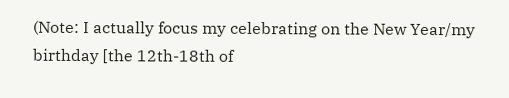(Note: I actually focus my celebrating on the New Year/my birthday [the 12th-18th of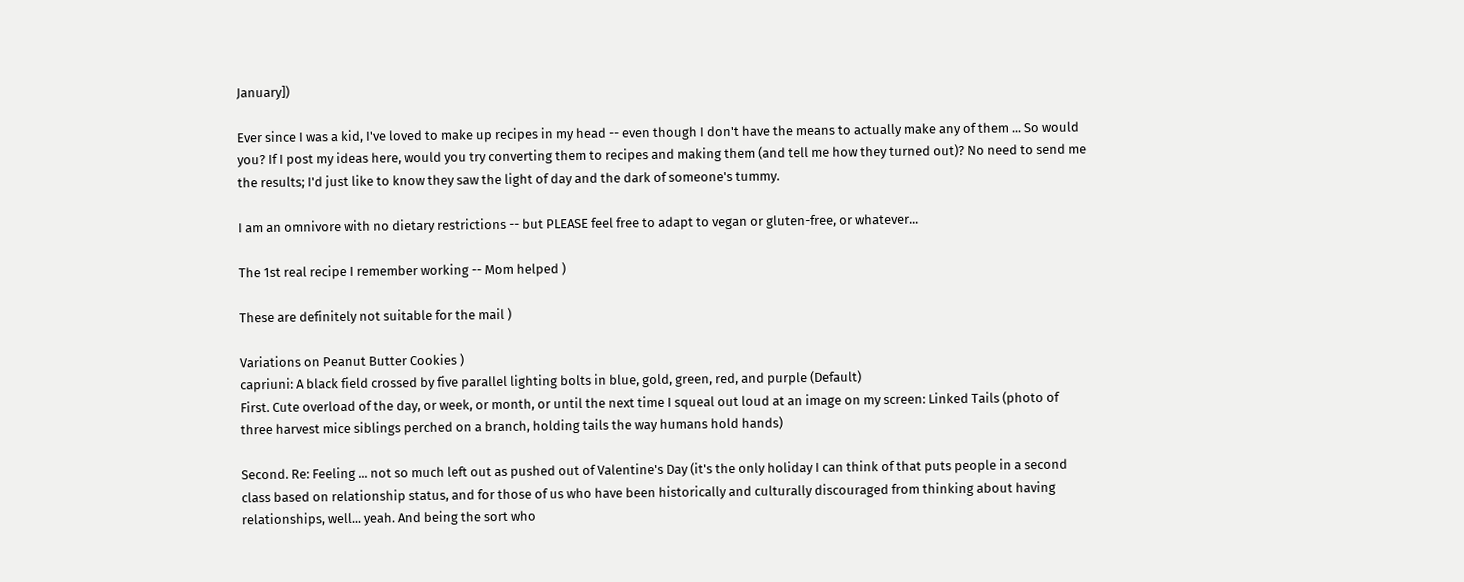January])

Ever since I was a kid, I've loved to make up recipes in my head -- even though I don't have the means to actually make any of them ... So would you? If I post my ideas here, would you try converting them to recipes and making them (and tell me how they turned out)? No need to send me the results; I'd just like to know they saw the light of day and the dark of someone's tummy.

I am an omnivore with no dietary restrictions -- but PLEASE feel free to adapt to vegan or gluten-free, or whatever...

The 1st real recipe I remember working -- Mom helped )

These are definitely not suitable for the mail )

Variations on Peanut Butter Cookies )
capriuni: A black field crossed by five parallel lighting bolts in blue, gold, green, red, and purple (Default)
First. Cute overload of the day, or week, or month, or until the next time I squeal out loud at an image on my screen: Linked Tails (photo of three harvest mice siblings perched on a branch, holding tails the way humans hold hands)

Second. Re: Feeling ... not so much left out as pushed out of Valentine's Day (it's the only holiday I can think of that puts people in a second class based on relationship status, and for those of us who have been historically and culturally discouraged from thinking about having relationships, well... yeah. And being the sort who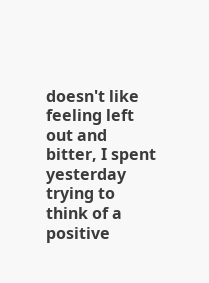doesn't like feeling left out and bitter, I spent yesterday trying to think of a positive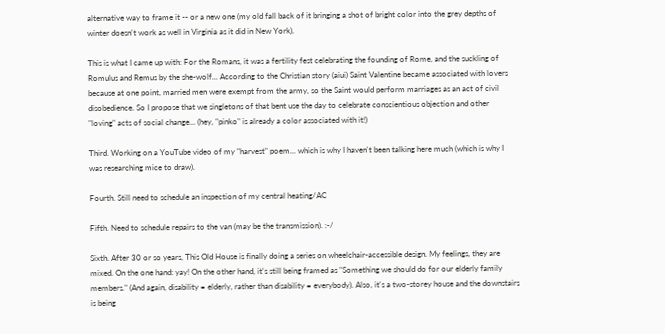alternative way to frame it -- or a new one (my old fall back of it bringing a shot of bright color into the grey depths of winter doesn't work as well in Virginia as it did in New York).

This is what I came up with: For the Romans, it was a fertility fest celebrating the founding of Rome, and the suckling of Romulus and Remus by the she-wolf... According to the Christian story (aiui) Saint Valentine became associated with lovers because at one point, married men were exempt from the army, so the Saint would perform marriages as an act of civil disobedience. So I propose that we singletons of that bent use the day to celebrate conscientious objection and other "loving" acts of social change... (hey, "pinko" is already a color associated with it!)

Third. Working on a YouTube video of my "harvest" poem... which is why I haven't been talking here much (which is why I was researching mice to draw).

Fourth. Still need to schedule an inspection of my central heating/AC

Fifth. Need to schedule repairs to the van (may be the transmission). :-/

Sixth. After 30 or so years, This Old House is finally doing a series on wheelchair-accessible design. My feelings, they are mixed. On the one hand: yay! On the other hand, it's still being framed as "Something we should do for our elderly family members." (And again, disability = elderly, rather than disability = everybody). Also, it's a two-storey house and the downstairs is being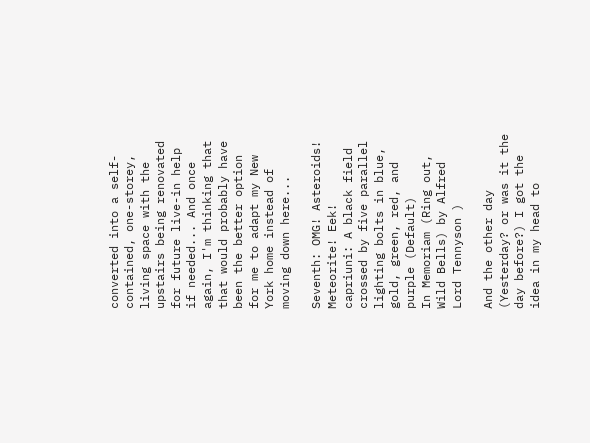converted into a self-contained, one-storey, living space with the upstairs being renovated for future live-in help if needed... And once again, I'm thinking that that would probably have been the better option for me to adapt my New York home instead of moving down here...

Seventh: OMG! Asteroids! Meteorite! Eek!
capriuni: A black field crossed by five parallel lighting bolts in blue, gold, green, red, and purple (Default)
In Memoriam (Ring out, Wild Bells) by Alfred Lord Tennyson )

And the other day (Yesterday? or was it the day before?) I got the idea in my head to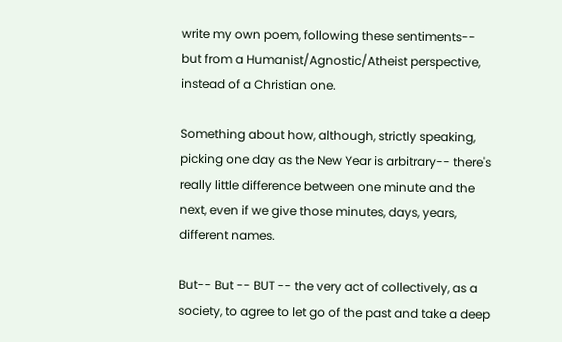write my own poem, following these sentiments-- but from a Humanist/Agnostic/Atheist perspective, instead of a Christian one.

Something about how, although, strictly speaking, picking one day as the New Year is arbitrary-- there's really little difference between one minute and the next, even if we give those minutes, days, years, different names.

But-- But -- BUT -- the very act of collectively, as a society, to agree to let go of the past and take a deep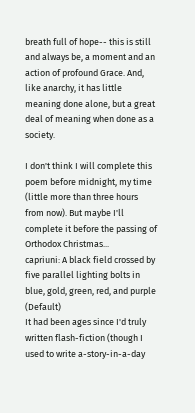breath full of hope-- this is still and always be, a moment and an action of profound Grace. And, like anarchy, it has little meaning done alone, but a great deal of meaning when done as a society.

I don't think I will complete this poem before midnight, my time (little more than three hours from now). But maybe I'll complete it before the passing of Orthodox Christmas...
capriuni: A black field crossed by five parallel lighting bolts in blue, gold, green, red, and purple (Default)
It had been ages since I'd truly written flash-fiction (though I used to write a-story-in-a-day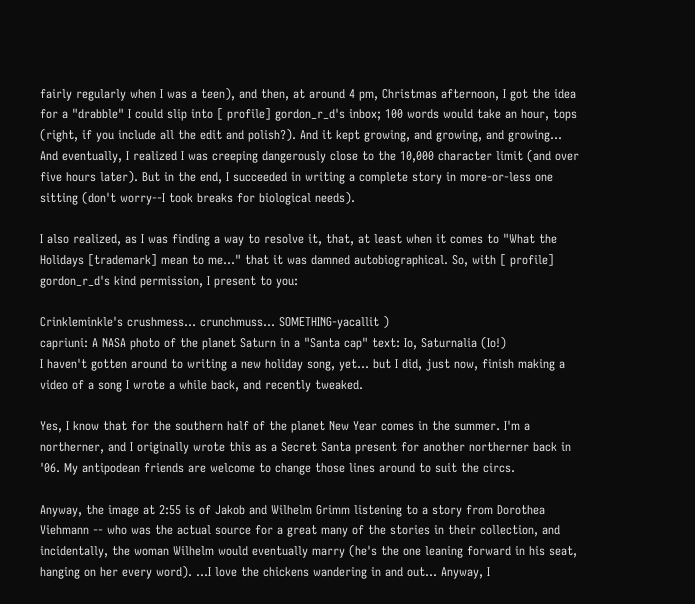fairly regularly when I was a teen), and then, at around 4 pm, Christmas afternoon, I got the idea for a "drabble" I could slip into [ profile] gordon_r_d's inbox; 100 words would take an hour, tops (right, if you include all the edit and polish?). And it kept growing, and growing, and growing... And eventually, I realized I was creeping dangerously close to the 10,000 character limit (and over five hours later). But in the end, I succeeded in writing a complete story in more-or-less one sitting (don't worry--I took breaks for biological needs).

I also realized, as I was finding a way to resolve it, that, at least when it comes to "What the Holidays [trademark] mean to me..." that it was damned autobiographical. So, with [ profile] gordon_r_d's kind permission, I present to you:

Crinkleminkle's crushmess... crunchmuss... SOMETHING-yacallit )
capriuni: A NASA photo of the planet Saturn in a "Santa cap" text: Io, Saturnalia (Io!)
I haven't gotten around to writing a new holiday song, yet... but I did, just now, finish making a video of a song I wrote a while back, and recently tweaked.

Yes, I know that for the southern half of the planet New Year comes in the summer. I'm a northerner, and I originally wrote this as a Secret Santa present for another northerner back in '06. My antipodean friends are welcome to change those lines around to suit the circs.

Anyway, the image at 2:55 is of Jakob and Wilhelm Grimm listening to a story from Dorothea Viehmann -- who was the actual source for a great many of the stories in their collection, and incidentally, the woman Wilhelm would eventually marry (he's the one leaning forward in his seat, hanging on her every word). ...I love the chickens wandering in and out... Anyway, I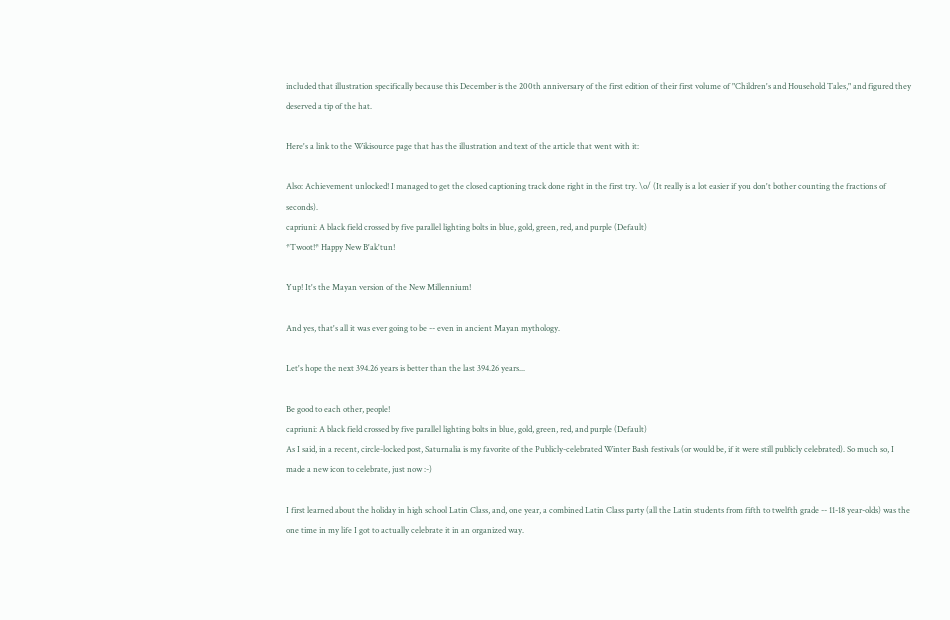included that illustration specifically because this December is the 200th anniversary of the first edition of their first volume of "Children's and Household Tales," and figured they deserved a tip of the hat.

Here's a link to the Wikisource page that has the illustration and text of the article that went with it:

Also: Achievement unlocked! I managed to get the closed captioning track done right in the first try. \o/ (It really is a lot easier if you don't bother counting the fractions of seconds).
capriuni: A black field crossed by five parallel lighting bolts in blue, gold, green, red, and purple (Default)
*Twoot!* Happy New B'ak'tun!

Yup! It's the Mayan version of the New Millennium!

And yes, that's all it was ever going to be -- even in ancient Mayan mythology.

Let's hope the next 394.26 years is better than the last 394.26 years...

Be good to each other, people!
capriuni: A black field crossed by five parallel lighting bolts in blue, gold, green, red, and purple (Default)
As I said, in a recent, circle-locked post, Saturnalia is my favorite of the Publicly-celebrated Winter Bash festivals (or would be, if it were still publicly celebrated). So much so, I made a new icon to celebrate, just now :-)

I first learned about the holiday in high school Latin Class, and, one year, a combined Latin Class party (all the Latin students from fifth to twelfth grade -- 11-18 year-olds) was the one time in my life I got to actually celebrate it in an organized way.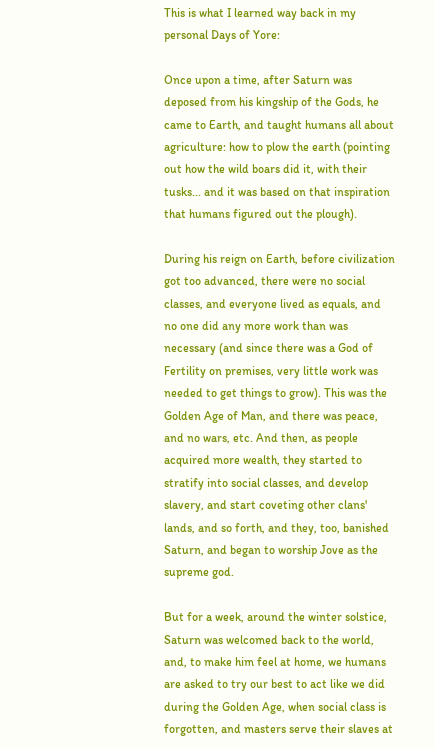This is what I learned way back in my personal Days of Yore:

Once upon a time, after Saturn was deposed from his kingship of the Gods, he came to Earth, and taught humans all about agriculture: how to plow the earth (pointing out how the wild boars did it, with their tusks... and it was based on that inspiration that humans figured out the plough).

During his reign on Earth, before civilization got too advanced, there were no social classes, and everyone lived as equals, and no one did any more work than was necessary (and since there was a God of Fertility on premises, very little work was needed to get things to grow). This was the Golden Age of Man, and there was peace, and no wars, etc. And then, as people acquired more wealth, they started to stratify into social classes, and develop slavery, and start coveting other clans' lands, and so forth, and they, too, banished Saturn, and began to worship Jove as the supreme god.

But for a week, around the winter solstice, Saturn was welcomed back to the world, and, to make him feel at home, we humans are asked to try our best to act like we did during the Golden Age, when social class is forgotten, and masters serve their slaves at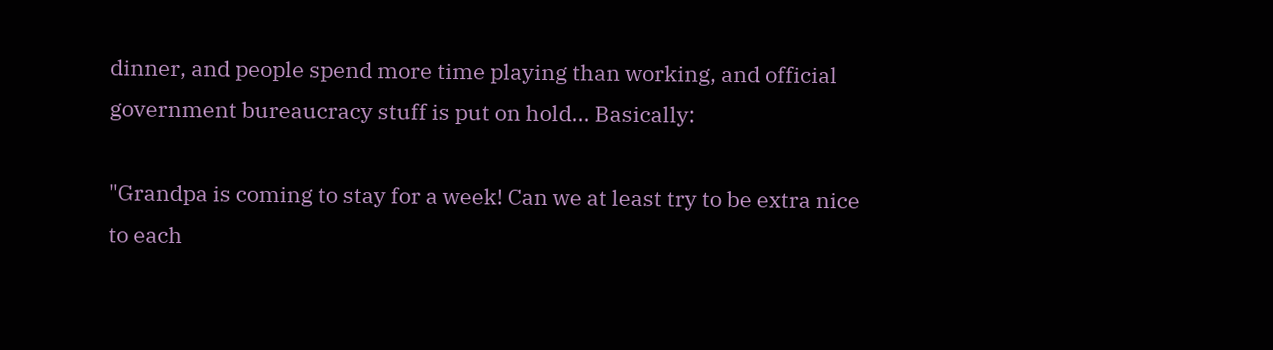dinner, and people spend more time playing than working, and official government bureaucracy stuff is put on hold... Basically:

"Grandpa is coming to stay for a week! Can we at least try to be extra nice to each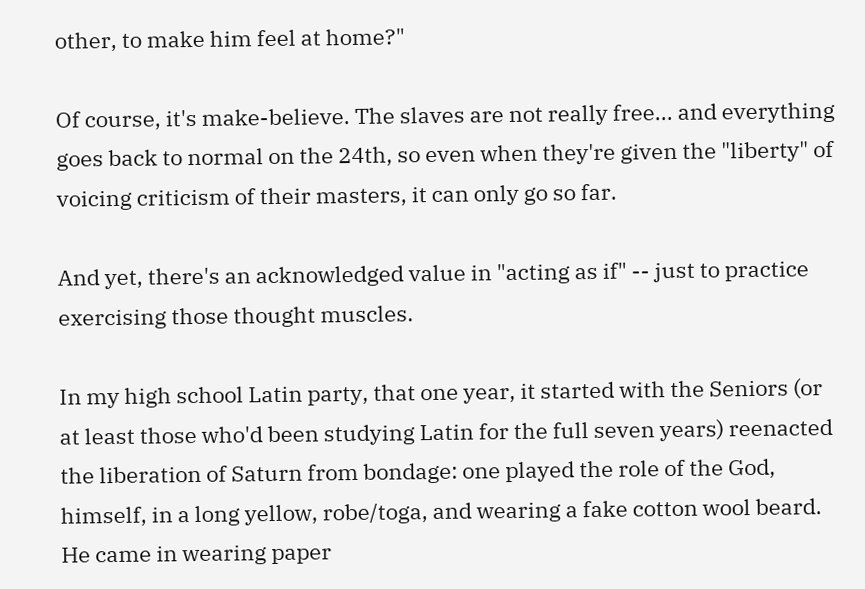other, to make him feel at home?"

Of course, it's make-believe. The slaves are not really free... and everything goes back to normal on the 24th, so even when they're given the "liberty" of voicing criticism of their masters, it can only go so far.

And yet, there's an acknowledged value in "acting as if" -- just to practice exercising those thought muscles.

In my high school Latin party, that one year, it started with the Seniors (or at least those who'd been studying Latin for the full seven years) reenacted the liberation of Saturn from bondage: one played the role of the God, himself, in a long yellow, robe/toga, and wearing a fake cotton wool beard. He came in wearing paper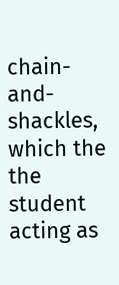chain-and-shackles, which the the student acting as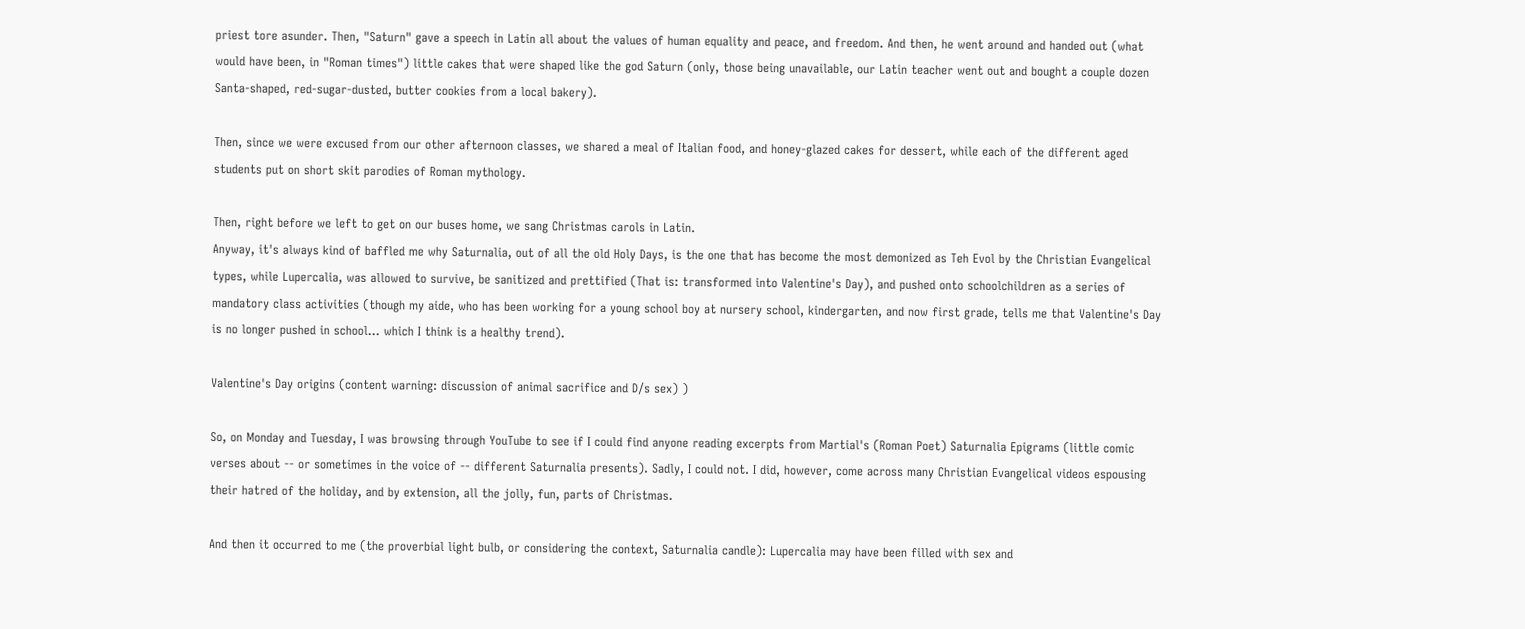priest tore asunder. Then, "Saturn" gave a speech in Latin all about the values of human equality and peace, and freedom. And then, he went around and handed out (what would have been, in "Roman times") little cakes that were shaped like the god Saturn (only, those being unavailable, our Latin teacher went out and bought a couple dozen Santa-shaped, red-sugar-dusted, butter cookies from a local bakery).

Then, since we were excused from our other afternoon classes, we shared a meal of Italian food, and honey-glazed cakes for dessert, while each of the different aged students put on short skit parodies of Roman mythology.

Then, right before we left to get on our buses home, we sang Christmas carols in Latin.
Anyway, it's always kind of baffled me why Saturnalia, out of all the old Holy Days, is the one that has become the most demonized as Teh Evol by the Christian Evangelical types, while Lupercalia, was allowed to survive, be sanitized and prettified (That is: transformed into Valentine's Day), and pushed onto schoolchildren as a series of mandatory class activities (though my aide, who has been working for a young school boy at nursery school, kindergarten, and now first grade, tells me that Valentine's Day is no longer pushed in school... which I think is a healthy trend).

Valentine's Day origins (content warning: discussion of animal sacrifice and D/s sex) )

So, on Monday and Tuesday, I was browsing through YouTube to see if I could find anyone reading excerpts from Martial's (Roman Poet) Saturnalia Epigrams (little comic verses about -- or sometimes in the voice of -- different Saturnalia presents). Sadly, I could not. I did, however, come across many Christian Evangelical videos espousing their hatred of the holiday, and by extension, all the jolly, fun, parts of Christmas.

And then it occurred to me (the proverbial light bulb, or considering the context, Saturnalia candle): Lupercalia may have been filled with sex and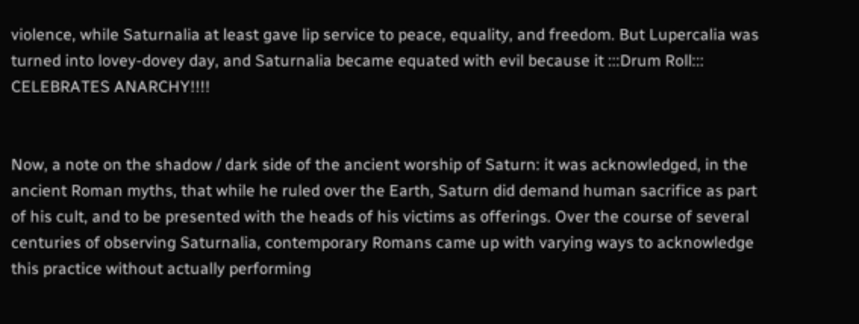violence, while Saturnalia at least gave lip service to peace, equality, and freedom. But Lupercalia was turned into lovey-dovey day, and Saturnalia became equated with evil because it :::Drum Roll::: CELEBRATES ANARCHY!!!!


Now, a note on the shadow / dark side of the ancient worship of Saturn: it was acknowledged, in the ancient Roman myths, that while he ruled over the Earth, Saturn did demand human sacrifice as part of his cult, and to be presented with the heads of his victims as offerings. Over the course of several centuries of observing Saturnalia, contemporary Romans came up with varying ways to acknowledge this practice without actually performing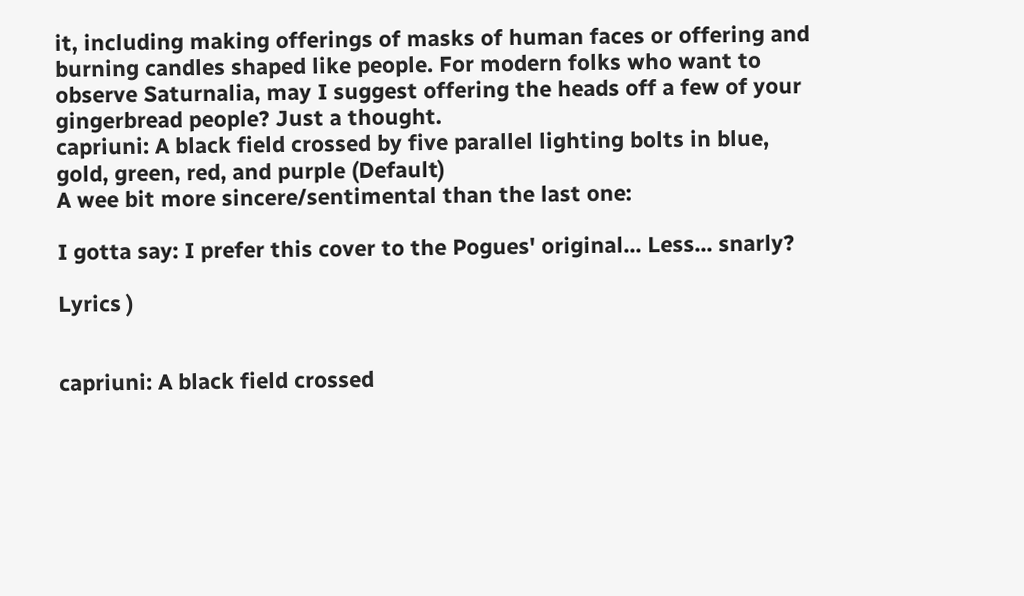it, including making offerings of masks of human faces or offering and burning candles shaped like people. For modern folks who want to observe Saturnalia, may I suggest offering the heads off a few of your gingerbread people? Just a thought.
capriuni: A black field crossed by five parallel lighting bolts in blue, gold, green, red, and purple (Default)
A wee bit more sincere/sentimental than the last one:

I gotta say: I prefer this cover to the Pogues' original... Less... snarly?

Lyrics )


capriuni: A black field crossed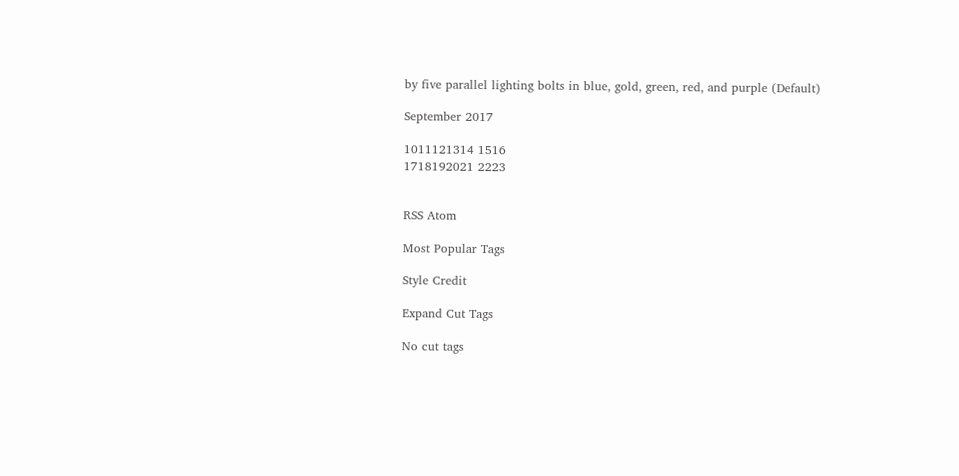by five parallel lighting bolts in blue, gold, green, red, and purple (Default)

September 2017

1011121314 1516
1718192021 2223


RSS Atom

Most Popular Tags

Style Credit

Expand Cut Tags

No cut tags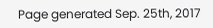Page generated Sep. 25th, 2017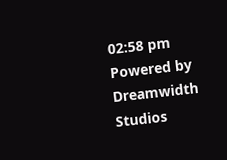02:58 pm
Powered by Dreamwidth Studios